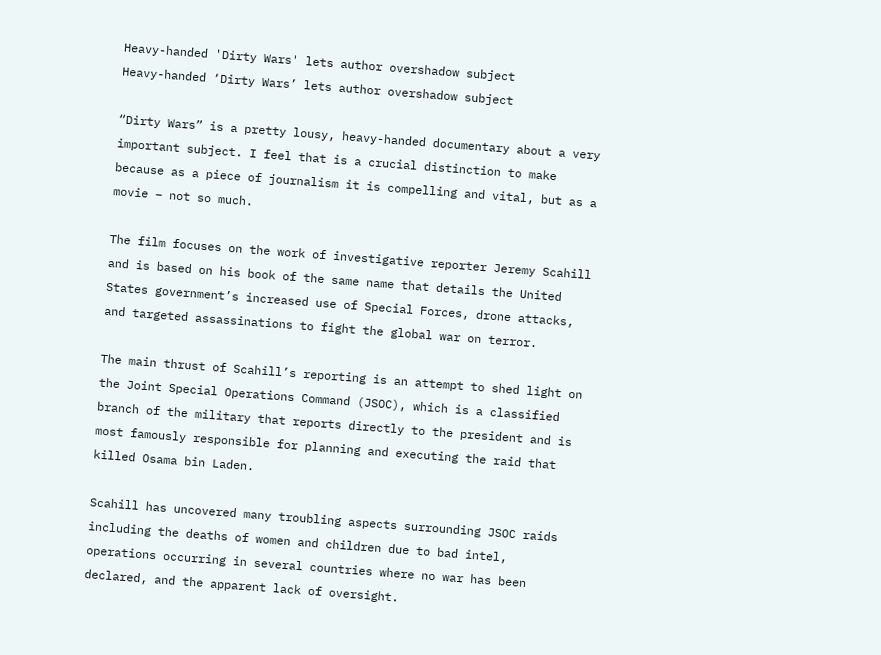Heavy-handed 'Dirty Wars' lets author overshadow subject
Heavy-handed ‘Dirty Wars’ lets author overshadow subject

“Dirty Wars” is a pretty lousy, heavy-handed documentary about a very important subject. I feel that is a crucial distinction to make because as a piece of journalism it is compelling and vital, but as a movie – not so much.

The film focuses on the work of investigative reporter Jeremy Scahill and is based on his book of the same name that details the United States government’s increased use of Special Forces, drone attacks, and targeted assassinations to fight the global war on terror.

The main thrust of Scahill’s reporting is an attempt to shed light on the Joint Special Operations Command (JSOC), which is a classified branch of the military that reports directly to the president and is most famously responsible for planning and executing the raid that killed Osama bin Laden.

Scahill has uncovered many troubling aspects surrounding JSOC raids including the deaths of women and children due to bad intel, operations occurring in several countries where no war has been declared, and the apparent lack of oversight.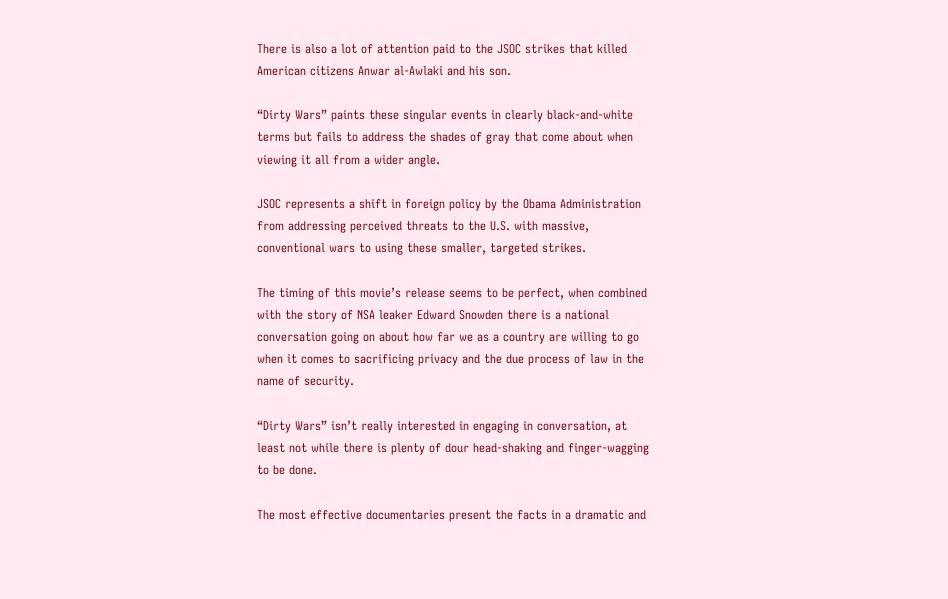There is also a lot of attention paid to the JSOC strikes that killed American citizens Anwar al-Awlaki and his son.

“Dirty Wars” paints these singular events in clearly black-and-white terms but fails to address the shades of gray that come about when viewing it all from a wider angle.

JSOC represents a shift in foreign policy by the Obama Administration from addressing perceived threats to the U.S. with massive, conventional wars to using these smaller, targeted strikes.

The timing of this movie’s release seems to be perfect, when combined with the story of NSA leaker Edward Snowden there is a national conversation going on about how far we as a country are willing to go when it comes to sacrificing privacy and the due process of law in the name of security.

“Dirty Wars” isn’t really interested in engaging in conversation, at least not while there is plenty of dour head-shaking and finger-wagging to be done.

The most effective documentaries present the facts in a dramatic and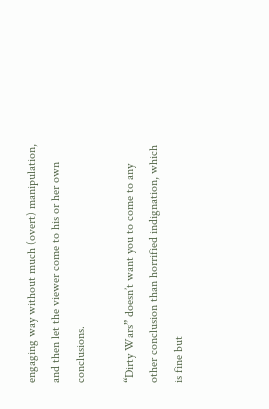engaging way without much (overt) manipulation, and then let the viewer come to his or her own conclusions.

“Dirty Wars” doesn’t want you to come to any other conclusion than horrified indignation, which is fine but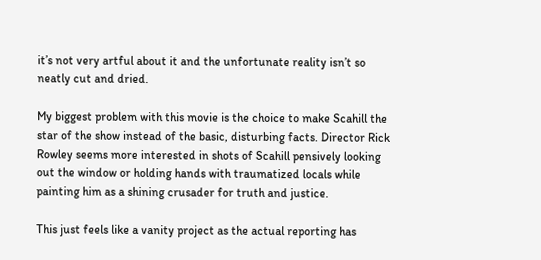it’s not very artful about it and the unfortunate reality isn’t so neatly cut and dried.

My biggest problem with this movie is the choice to make Scahill the star of the show instead of the basic, disturbing facts. Director Rick Rowley seems more interested in shots of Scahill pensively looking out the window or holding hands with traumatized locals while painting him as a shining crusader for truth and justice.

This just feels like a vanity project as the actual reporting has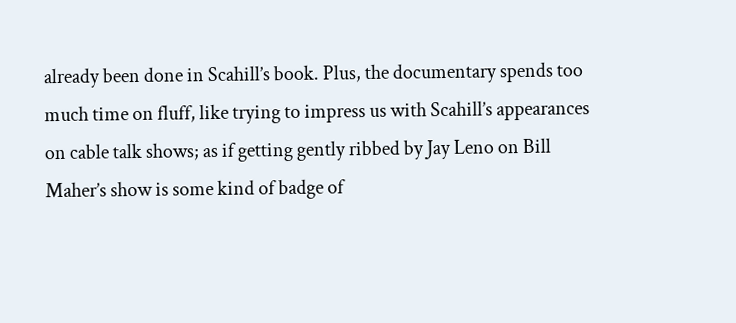already been done in Scahill’s book. Plus, the documentary spends too much time on fluff, like trying to impress us with Scahill’s appearances on cable talk shows; as if getting gently ribbed by Jay Leno on Bill Maher’s show is some kind of badge of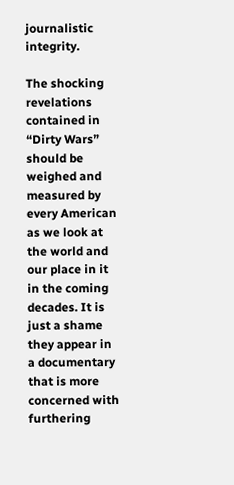journalistic integrity.

The shocking revelations contained in “Dirty Wars” should be weighed and measured by every American as we look at the world and our place in it in the coming decades. It is just a shame they appear in a documentary that is more concerned with furthering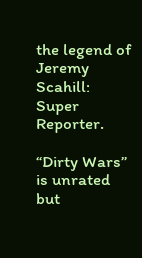the legend of Jeremy Scahill: Super Reporter.

“Dirty Wars” is unrated but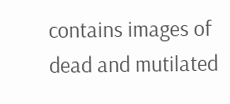contains images of dead and mutilated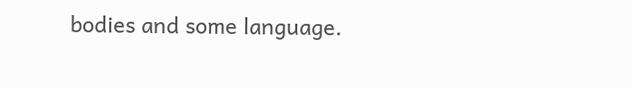bodies and some language.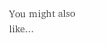You might also like...